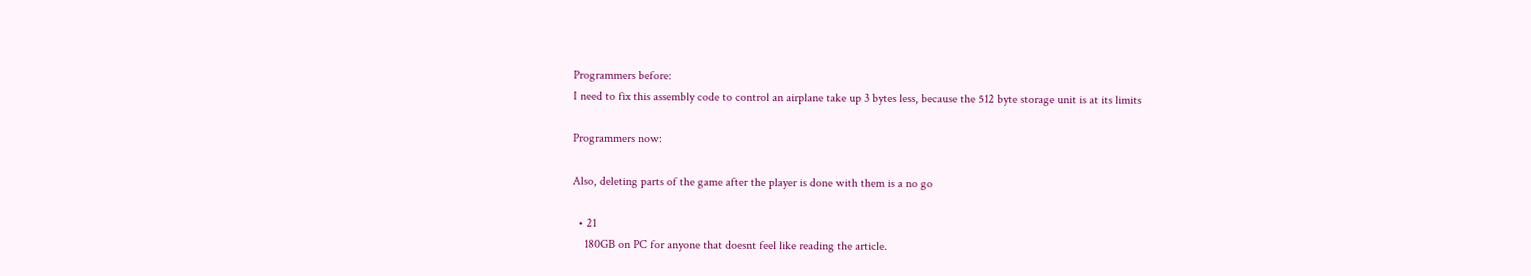Programmers before:
I need to fix this assembly code to control an airplane take up 3 bytes less, because the 512 byte storage unit is at its limits

Programmers now:

Also, deleting parts of the game after the player is done with them is a no go

  • 21
    180GB on PC for anyone that doesnt feel like reading the article.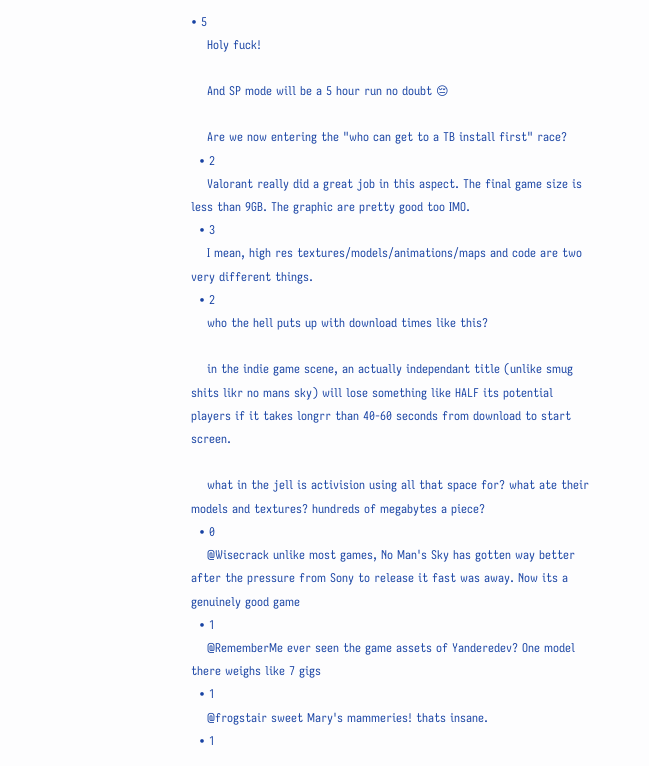• 5
    Holy fuck!

    And SP mode will be a 5 hour run no doubt 😔

    Are we now entering the "who can get to a TB install first" race?
  • 2
    Valorant really did a great job in this aspect. The final game size is less than 9GB. The graphic are pretty good too IMO.
  • 3
    I mean, high res textures/models/animations/maps and code are two very different things.
  • 2
    who the hell puts up with download times like this?

    in the indie game scene, an actually independant title (unlike smug shits likr no mans sky) will lose something like HALF its potential players if it takes longrr than 40-60 seconds from download to start screen.

    what in the jell is activision using all that space for? what ate their models and textures? hundreds of megabytes a piece?
  • 0
    @Wisecrack unlike most games, No Man's Sky has gotten way better after the pressure from Sony to release it fast was away. Now its a genuinely good game
  • 1
    @RememberMe ever seen the game assets of Yanderedev? One model there weighs like 7 gigs
  • 1
    @frogstair sweet Mary's mammeries! thats insane.
  • 1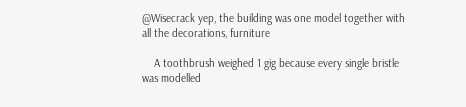@Wisecrack yep, the building was one model together with all the decorations, furniture

    A toothbrush weighed 1 gig because every single bristle was modelled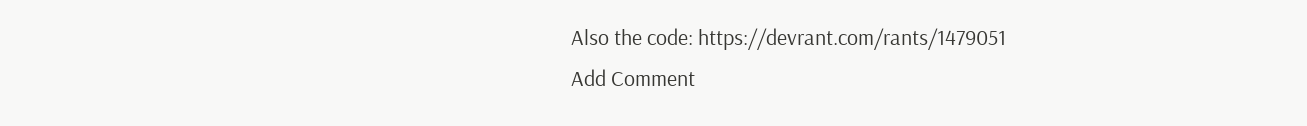Also the code: https://devrant.com/rants/1479051
Add Comment